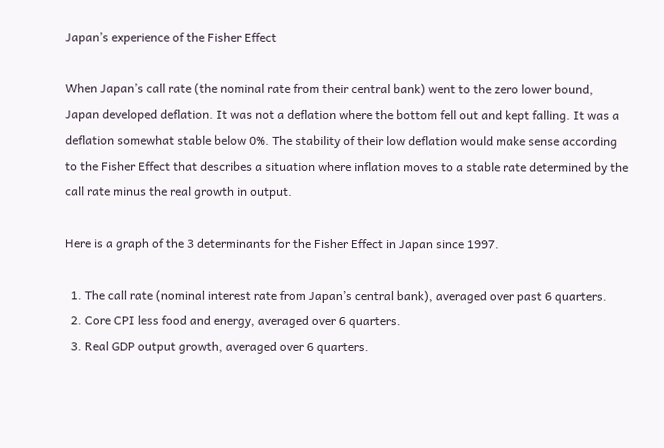Japan’s experience of the Fisher Effect

When Japan’s call rate (the nominal rate from their central bank) went to the zero lower bound, Japan developed deflation. It was not a deflation where the bottom fell out and kept falling. It was a deflation somewhat stable below 0%. The stability of their low deflation would make sense according to the Fisher Effect that describes a situation where inflation moves to a stable rate determined by the call rate minus the real growth in output.

Here is a graph of the 3 determinants for the Fisher Effect in Japan since 1997.

  1. The call rate (nominal interest rate from Japan’s central bank), averaged over past 6 quarters.
  2. Core CPI less food and energy, averaged over 6 quarters.
  3. Real GDP output growth, averaged over 6 quarters.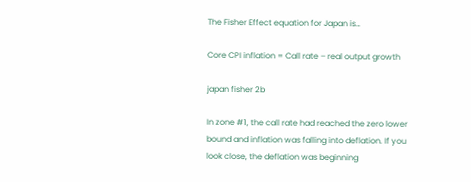The Fisher Effect equation for Japan is…

Core CPI inflation = Call rate – real output growth

japan fisher 2b

In zone #1, the call rate had reached the zero lower bound and inflation was falling into deflation. If you look close, the deflation was beginning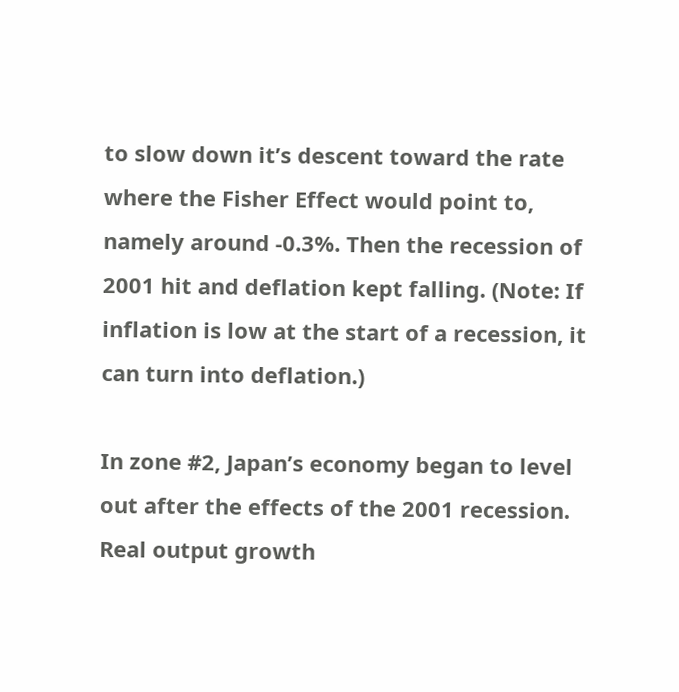to slow down it’s descent toward the rate where the Fisher Effect would point to, namely around -0.3%. Then the recession of 2001 hit and deflation kept falling. (Note: If inflation is low at the start of a recession, it can turn into deflation.)

In zone #2, Japan’s economy began to level out after the effects of the 2001 recession. Real output growth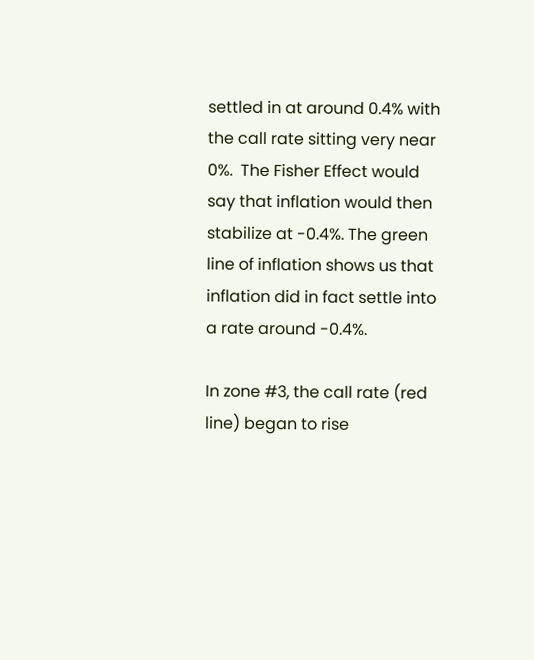settled in at around 0.4% with the call rate sitting very near 0%.  The Fisher Effect would say that inflation would then stabilize at -0.4%. The green line of inflation shows us that inflation did in fact settle into a rate around -0.4%.

In zone #3, the call rate (red line) began to rise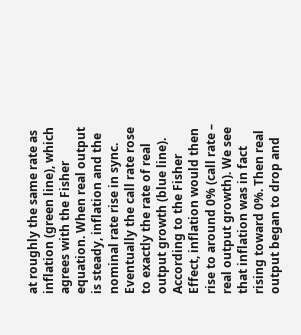at roughly the same rate as inflation (green line), which agrees with the Fisher equation. When real output is steady, inflation and the nominal rate rise in sync. Eventually the call rate rose to exactly the rate of real output growth (blue line). According to the Fisher Effect, inflation would then rise to around 0% (call rate – real output growth). We see that inflation was in fact rising toward 0%. Then real output began to drop and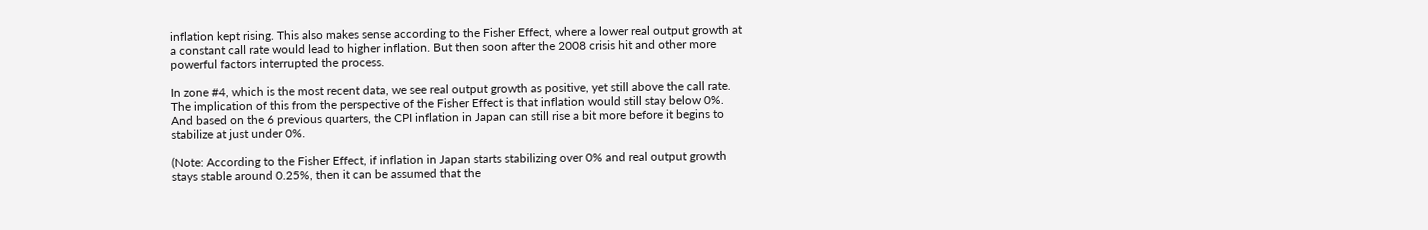inflation kept rising. This also makes sense according to the Fisher Effect, where a lower real output growth at a constant call rate would lead to higher inflation. But then soon after the 2008 crisis hit and other more powerful factors interrupted the process.

In zone #4, which is the most recent data, we see real output growth as positive, yet still above the call rate. The implication of this from the perspective of the Fisher Effect is that inflation would still stay below 0%.  And based on the 6 previous quarters, the CPI inflation in Japan can still rise a bit more before it begins to stabilize at just under 0%.

(Note: According to the Fisher Effect, if inflation in Japan starts stabilizing over 0% and real output growth stays stable around 0.25%, then it can be assumed that the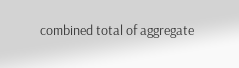combined total of aggregate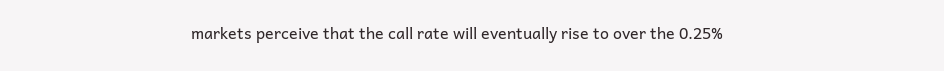markets perceive that the call rate will eventually rise to over the 0.25%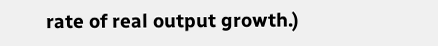rate of real output growth.)